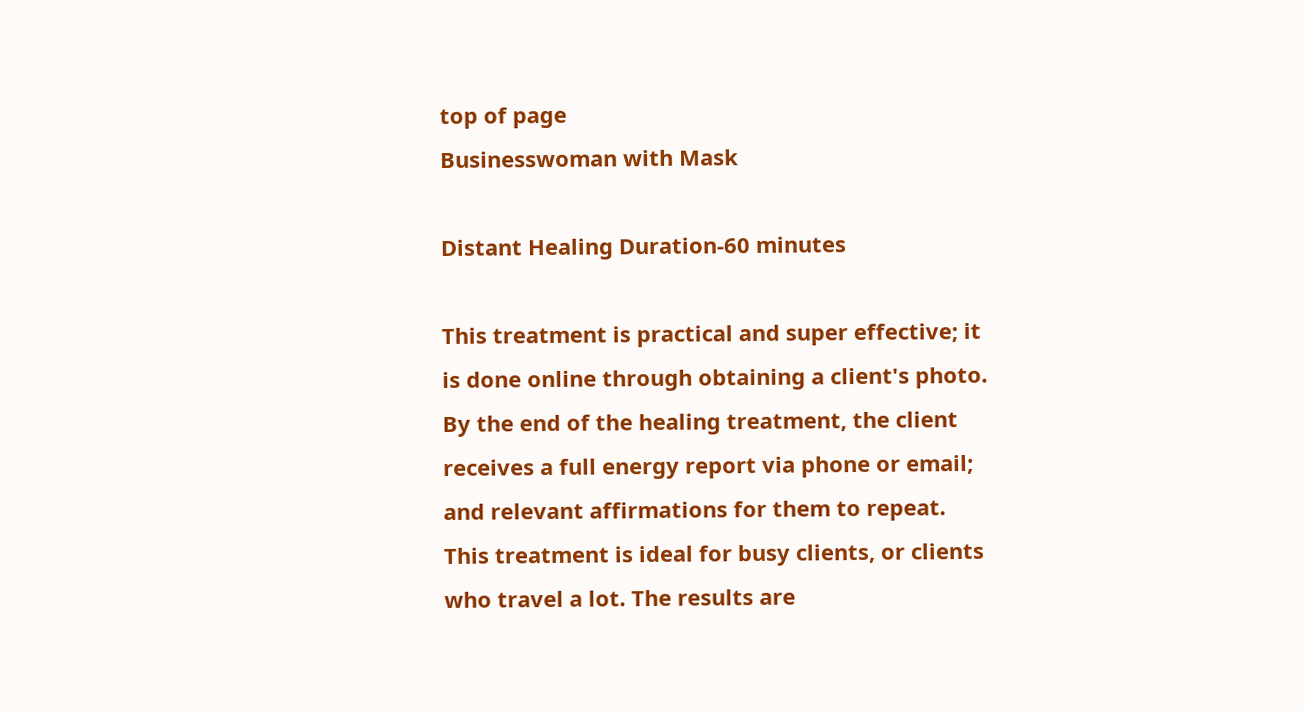top of page
Businesswoman with Mask

Distant Healing Duration-60 minutes

This treatment is practical and super effective; it is done online through obtaining a client's photo. By the end of the healing treatment, the client receives a full energy report via phone or email; and relevant affirmations for them to repeat. This treatment is ideal for busy clients, or clients who travel a lot. The results are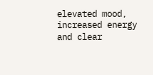elevated mood, increased energy and clear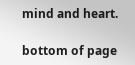mind and heart.

bottom of page